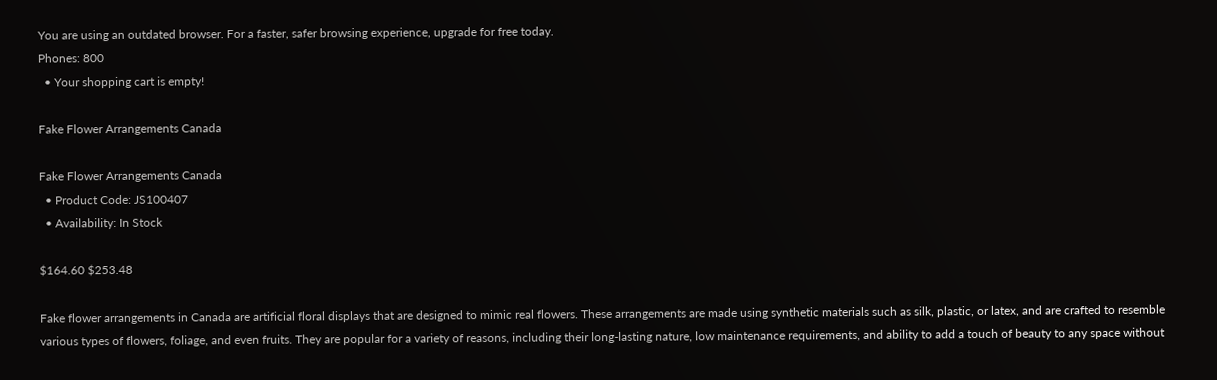You are using an outdated browser. For a faster, safer browsing experience, upgrade for free today.
Phones: 800
  • Your shopping cart is empty!

Fake Flower Arrangements Canada

Fake Flower Arrangements Canada
  • Product Code: JS100407
  • Availability: In Stock

$164.60 $253.48

Fake flower arrangements in Canada are artificial floral displays that are designed to mimic real flowers. These arrangements are made using synthetic materials such as silk, plastic, or latex, and are crafted to resemble various types of flowers, foliage, and even fruits. They are popular for a variety of reasons, including their long-lasting nature, low maintenance requirements, and ability to add a touch of beauty to any space without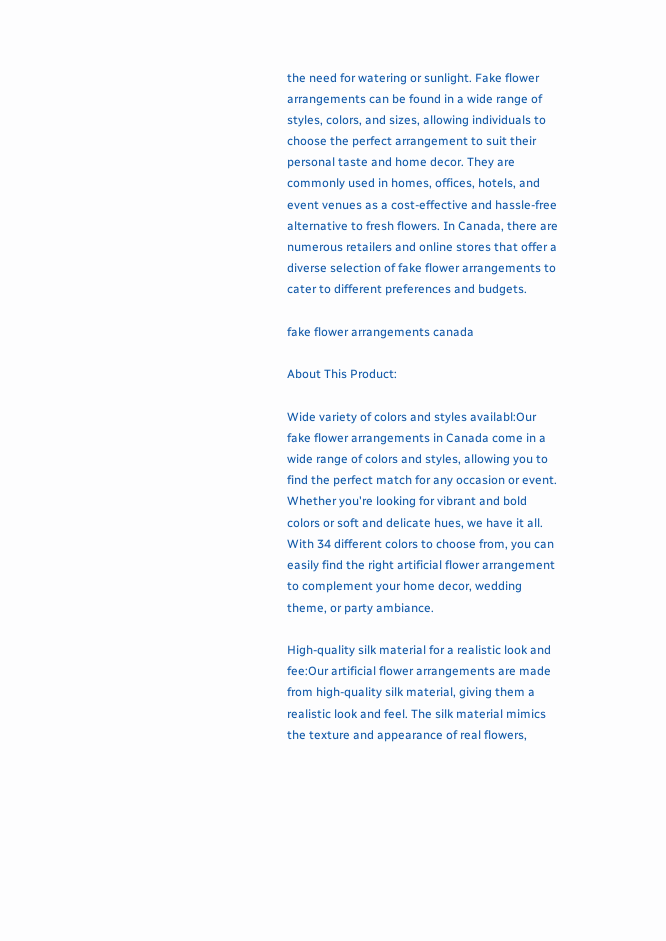the need for watering or sunlight. Fake flower arrangements can be found in a wide range of styles, colors, and sizes, allowing individuals to choose the perfect arrangement to suit their personal taste and home decor. They are commonly used in homes, offices, hotels, and event venues as a cost-effective and hassle-free alternative to fresh flowers. In Canada, there are numerous retailers and online stores that offer a diverse selection of fake flower arrangements to cater to different preferences and budgets.

fake flower arrangements canada

About This Product:

Wide variety of colors and styles availabl:Our fake flower arrangements in Canada come in a wide range of colors and styles, allowing you to find the perfect match for any occasion or event. Whether you're looking for vibrant and bold colors or soft and delicate hues, we have it all. With 34 different colors to choose from, you can easily find the right artificial flower arrangement to complement your home decor, wedding theme, or party ambiance.

High-quality silk material for a realistic look and fee:Our artificial flower arrangements are made from high-quality silk material, giving them a realistic look and feel. The silk material mimics the texture and appearance of real flowers,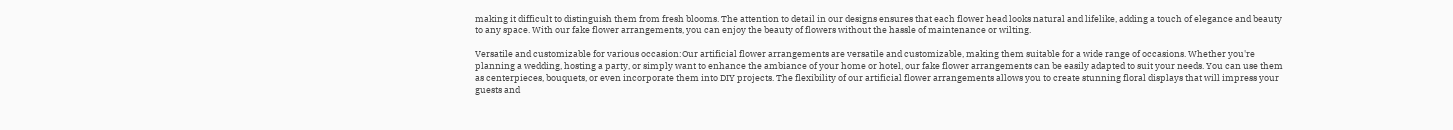making it difficult to distinguish them from fresh blooms. The attention to detail in our designs ensures that each flower head looks natural and lifelike, adding a touch of elegance and beauty to any space. With our fake flower arrangements, you can enjoy the beauty of flowers without the hassle of maintenance or wilting.

Versatile and customizable for various occasion:Our artificial flower arrangements are versatile and customizable, making them suitable for a wide range of occasions. Whether you're planning a wedding, hosting a party, or simply want to enhance the ambiance of your home or hotel, our fake flower arrangements can be easily adapted to suit your needs. You can use them as centerpieces, bouquets, or even incorporate them into DIY projects. The flexibility of our artificial flower arrangements allows you to create stunning floral displays that will impress your guests and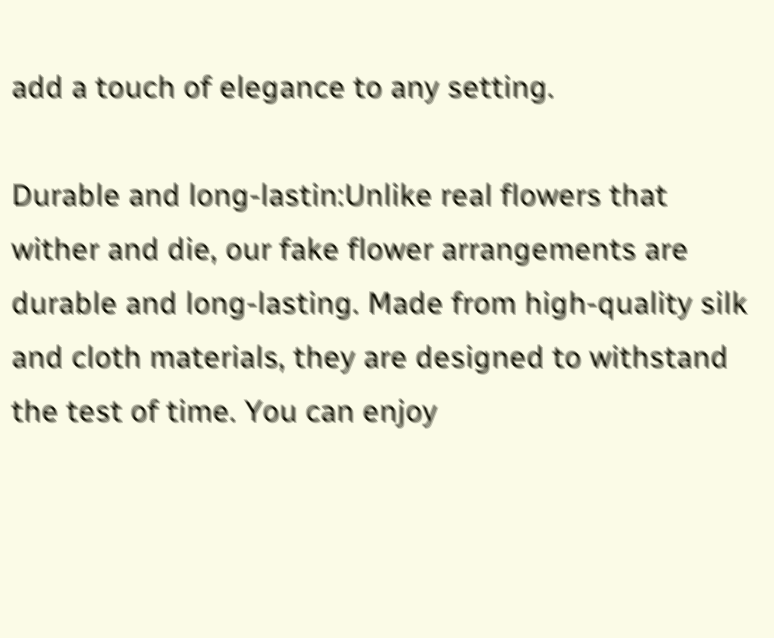add a touch of elegance to any setting.

Durable and long-lastin:Unlike real flowers that wither and die, our fake flower arrangements are durable and long-lasting. Made from high-quality silk and cloth materials, they are designed to withstand the test of time. You can enjoy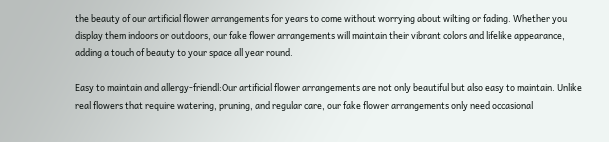the beauty of our artificial flower arrangements for years to come without worrying about wilting or fading. Whether you display them indoors or outdoors, our fake flower arrangements will maintain their vibrant colors and lifelike appearance, adding a touch of beauty to your space all year round.

Easy to maintain and allergy-friendl:Our artificial flower arrangements are not only beautiful but also easy to maintain. Unlike real flowers that require watering, pruning, and regular care, our fake flower arrangements only need occasional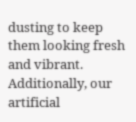dusting to keep them looking fresh and vibrant. Additionally, our artificial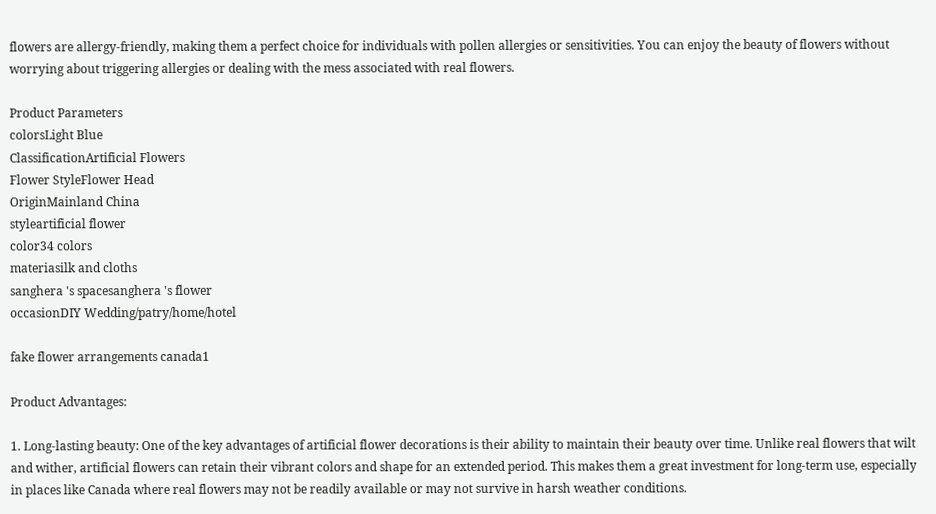flowers are allergy-friendly, making them a perfect choice for individuals with pollen allergies or sensitivities. You can enjoy the beauty of flowers without worrying about triggering allergies or dealing with the mess associated with real flowers.

Product Parameters
colorsLight Blue
ClassificationArtificial Flowers
Flower StyleFlower Head
OriginMainland China
styleartificial flower
color34 colors
materiasilk and cloths
sanghera 's spacesanghera 's flower
occasionDIY Wedding/patry/home/hotel

fake flower arrangements canada1

Product Advantages:

1. Long-lasting beauty: One of the key advantages of artificial flower decorations is their ability to maintain their beauty over time. Unlike real flowers that wilt and wither, artificial flowers can retain their vibrant colors and shape for an extended period. This makes them a great investment for long-term use, especially in places like Canada where real flowers may not be readily available or may not survive in harsh weather conditions.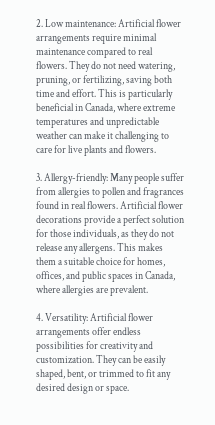2. Low maintenance: Artificial flower arrangements require minimal maintenance compared to real flowers. They do not need watering, pruning, or fertilizing, saving both time and effort. This is particularly beneficial in Canada, where extreme temperatures and unpredictable weather can make it challenging to care for live plants and flowers.

3. Allergy-friendly: Many people suffer from allergies to pollen and fragrances found in real flowers. Artificial flower decorations provide a perfect solution for those individuals, as they do not release any allergens. This makes them a suitable choice for homes, offices, and public spaces in Canada, where allergies are prevalent.

4. Versatility: Artificial flower arrangements offer endless possibilities for creativity and customization. They can be easily shaped, bent, or trimmed to fit any desired design or space.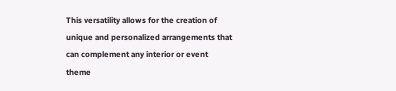This versatility allows for the creation of unique and personalized arrangements that can complement any interior or event theme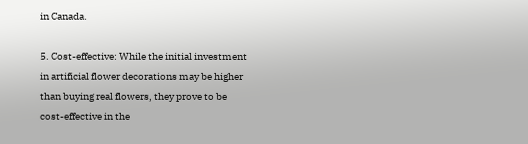in Canada.

5. Cost-effective: While the initial investment in artificial flower decorations may be higher than buying real flowers, they prove to be cost-effective in the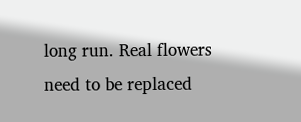long run. Real flowers need to be replaced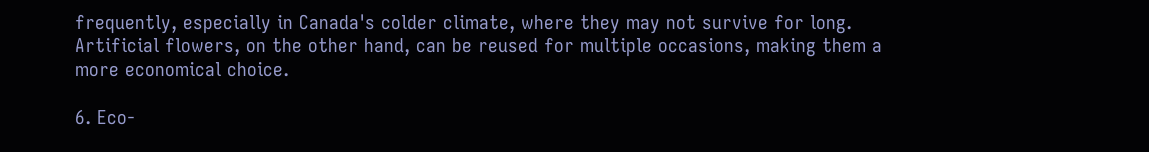frequently, especially in Canada's colder climate, where they may not survive for long. Artificial flowers, on the other hand, can be reused for multiple occasions, making them a more economical choice.

6. Eco-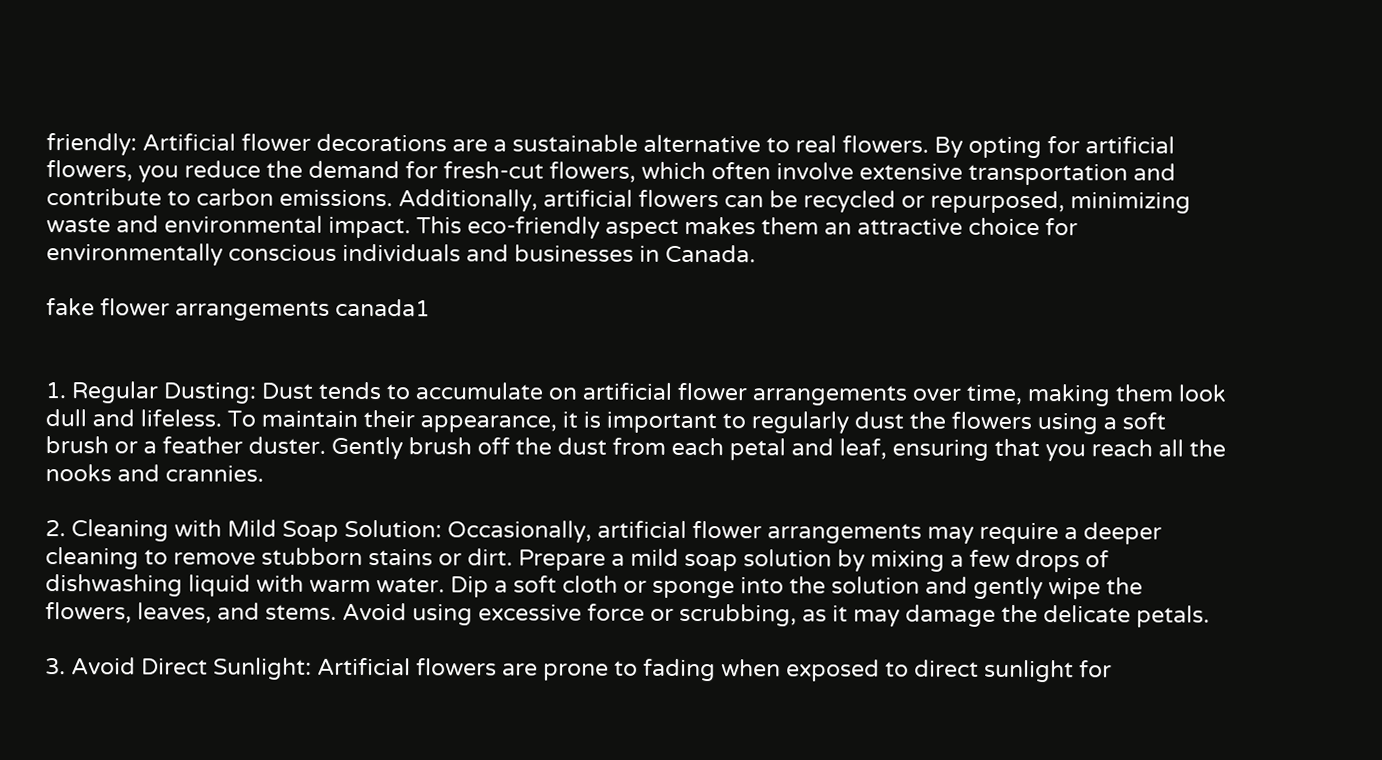friendly: Artificial flower decorations are a sustainable alternative to real flowers. By opting for artificial flowers, you reduce the demand for fresh-cut flowers, which often involve extensive transportation and contribute to carbon emissions. Additionally, artificial flowers can be recycled or repurposed, minimizing waste and environmental impact. This eco-friendly aspect makes them an attractive choice for environmentally conscious individuals and businesses in Canada.

fake flower arrangements canada1


1. Regular Dusting: Dust tends to accumulate on artificial flower arrangements over time, making them look dull and lifeless. To maintain their appearance, it is important to regularly dust the flowers using a soft brush or a feather duster. Gently brush off the dust from each petal and leaf, ensuring that you reach all the nooks and crannies.

2. Cleaning with Mild Soap Solution: Occasionally, artificial flower arrangements may require a deeper cleaning to remove stubborn stains or dirt. Prepare a mild soap solution by mixing a few drops of dishwashing liquid with warm water. Dip a soft cloth or sponge into the solution and gently wipe the flowers, leaves, and stems. Avoid using excessive force or scrubbing, as it may damage the delicate petals.

3. Avoid Direct Sunlight: Artificial flowers are prone to fading when exposed to direct sunlight for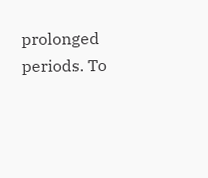prolonged periods. To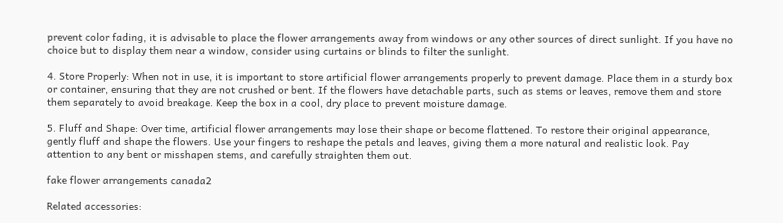prevent color fading, it is advisable to place the flower arrangements away from windows or any other sources of direct sunlight. If you have no choice but to display them near a window, consider using curtains or blinds to filter the sunlight.

4. Store Properly: When not in use, it is important to store artificial flower arrangements properly to prevent damage. Place them in a sturdy box or container, ensuring that they are not crushed or bent. If the flowers have detachable parts, such as stems or leaves, remove them and store them separately to avoid breakage. Keep the box in a cool, dry place to prevent moisture damage.

5. Fluff and Shape: Over time, artificial flower arrangements may lose their shape or become flattened. To restore their original appearance, gently fluff and shape the flowers. Use your fingers to reshape the petals and leaves, giving them a more natural and realistic look. Pay attention to any bent or misshapen stems, and carefully straighten them out.

fake flower arrangements canada2

Related accessories: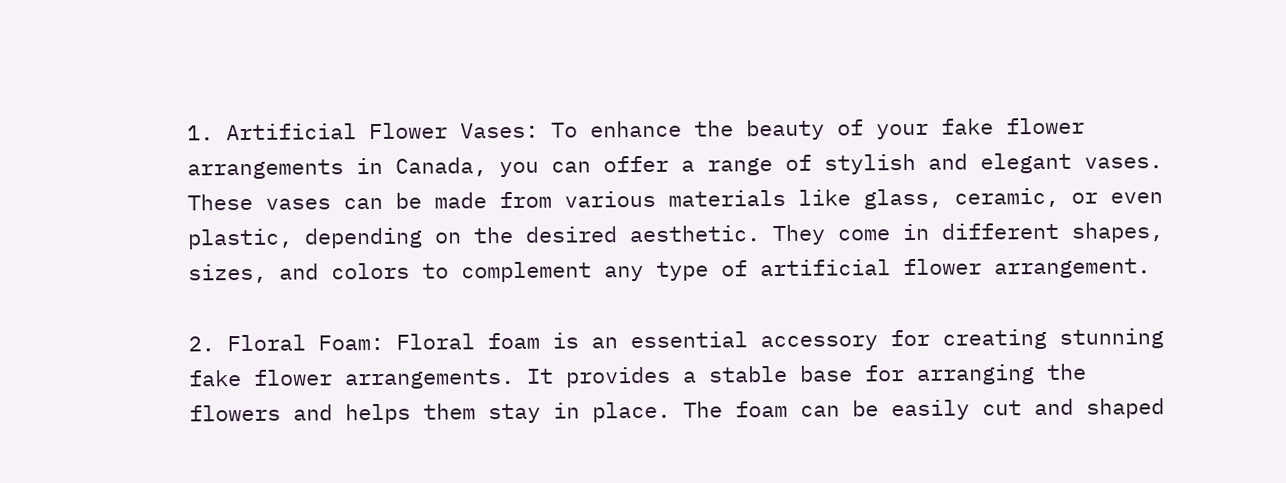1. Artificial Flower Vases: To enhance the beauty of your fake flower arrangements in Canada, you can offer a range of stylish and elegant vases. These vases can be made from various materials like glass, ceramic, or even plastic, depending on the desired aesthetic. They come in different shapes, sizes, and colors to complement any type of artificial flower arrangement.

2. Floral Foam: Floral foam is an essential accessory for creating stunning fake flower arrangements. It provides a stable base for arranging the flowers and helps them stay in place. The foam can be easily cut and shaped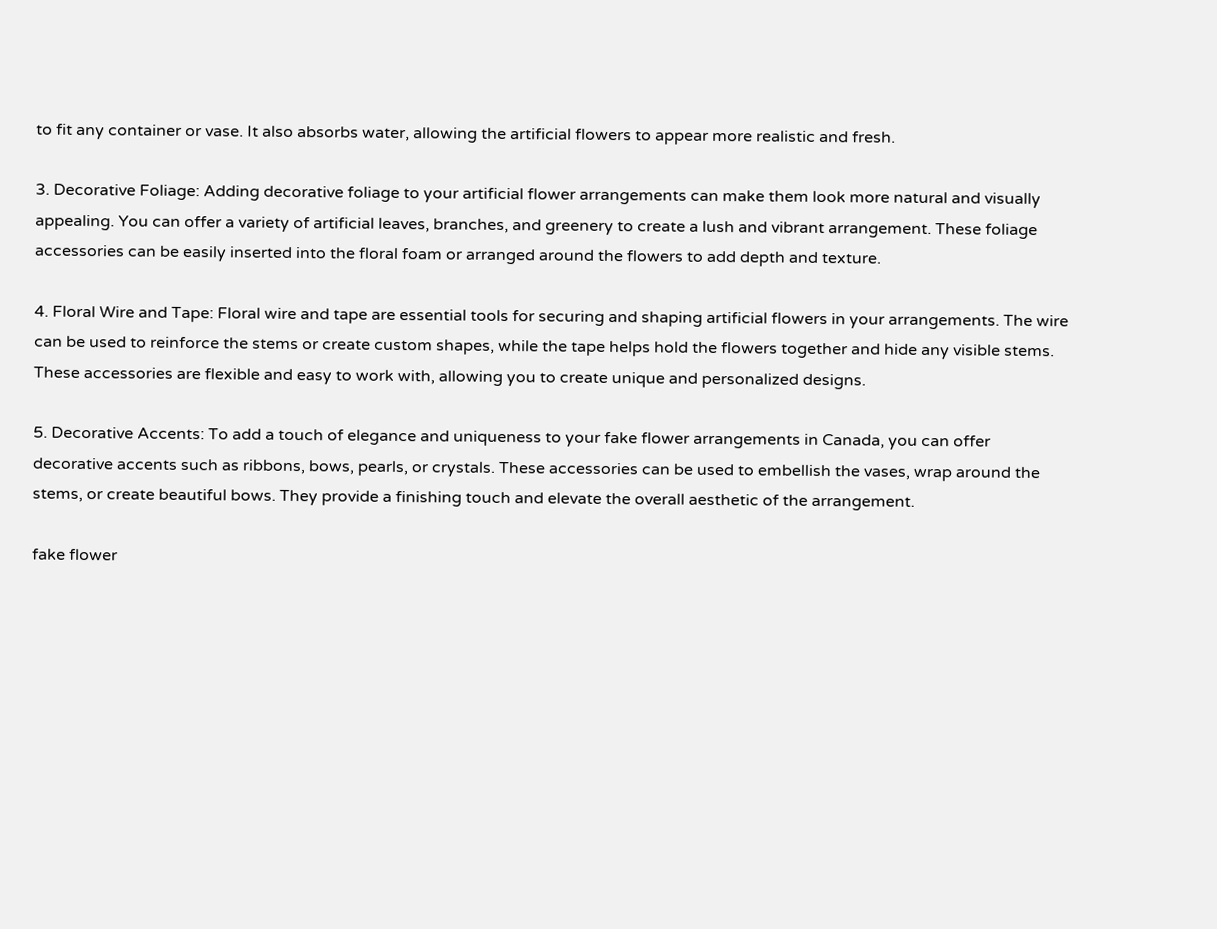to fit any container or vase. It also absorbs water, allowing the artificial flowers to appear more realistic and fresh.

3. Decorative Foliage: Adding decorative foliage to your artificial flower arrangements can make them look more natural and visually appealing. You can offer a variety of artificial leaves, branches, and greenery to create a lush and vibrant arrangement. These foliage accessories can be easily inserted into the floral foam or arranged around the flowers to add depth and texture.

4. Floral Wire and Tape: Floral wire and tape are essential tools for securing and shaping artificial flowers in your arrangements. The wire can be used to reinforce the stems or create custom shapes, while the tape helps hold the flowers together and hide any visible stems. These accessories are flexible and easy to work with, allowing you to create unique and personalized designs.

5. Decorative Accents: To add a touch of elegance and uniqueness to your fake flower arrangements in Canada, you can offer decorative accents such as ribbons, bows, pearls, or crystals. These accessories can be used to embellish the vases, wrap around the stems, or create beautiful bows. They provide a finishing touch and elevate the overall aesthetic of the arrangement.

fake flower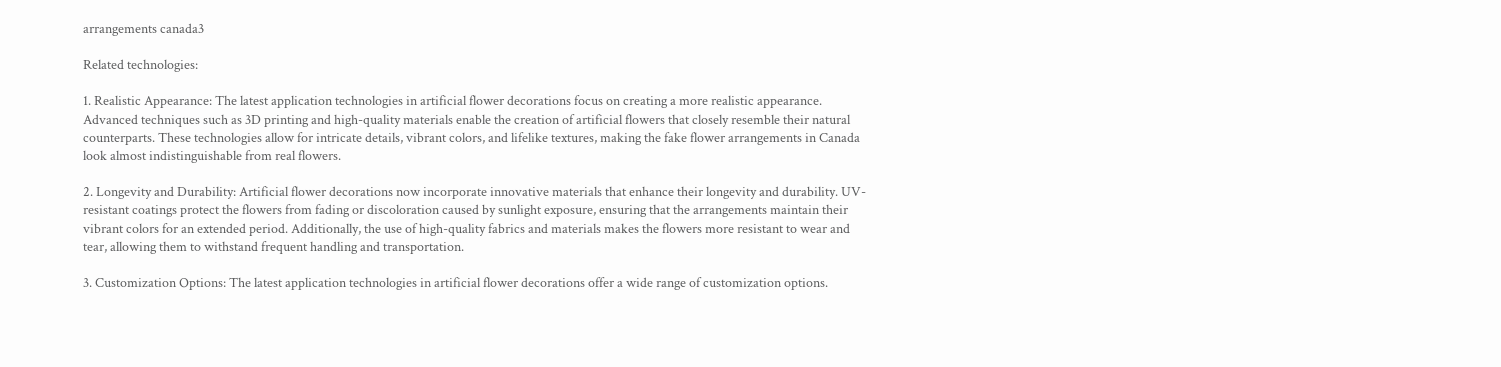arrangements canada3

Related technologies:

1. Realistic Appearance: The latest application technologies in artificial flower decorations focus on creating a more realistic appearance. Advanced techniques such as 3D printing and high-quality materials enable the creation of artificial flowers that closely resemble their natural counterparts. These technologies allow for intricate details, vibrant colors, and lifelike textures, making the fake flower arrangements in Canada look almost indistinguishable from real flowers.

2. Longevity and Durability: Artificial flower decorations now incorporate innovative materials that enhance their longevity and durability. UV-resistant coatings protect the flowers from fading or discoloration caused by sunlight exposure, ensuring that the arrangements maintain their vibrant colors for an extended period. Additionally, the use of high-quality fabrics and materials makes the flowers more resistant to wear and tear, allowing them to withstand frequent handling and transportation.

3. Customization Options: The latest application technologies in artificial flower decorations offer a wide range of customization options.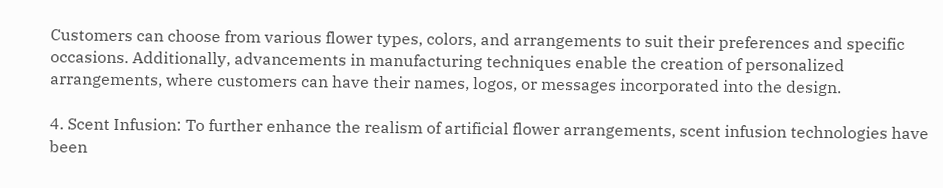Customers can choose from various flower types, colors, and arrangements to suit their preferences and specific occasions. Additionally, advancements in manufacturing techniques enable the creation of personalized arrangements, where customers can have their names, logos, or messages incorporated into the design.

4. Scent Infusion: To further enhance the realism of artificial flower arrangements, scent infusion technologies have been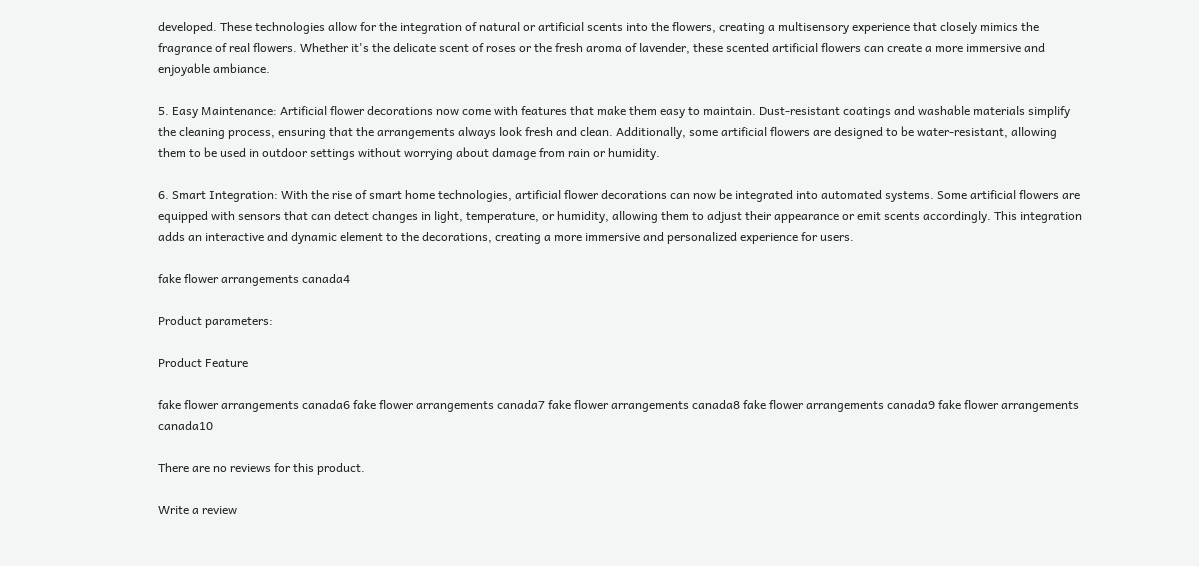developed. These technologies allow for the integration of natural or artificial scents into the flowers, creating a multisensory experience that closely mimics the fragrance of real flowers. Whether it's the delicate scent of roses or the fresh aroma of lavender, these scented artificial flowers can create a more immersive and enjoyable ambiance.

5. Easy Maintenance: Artificial flower decorations now come with features that make them easy to maintain. Dust-resistant coatings and washable materials simplify the cleaning process, ensuring that the arrangements always look fresh and clean. Additionally, some artificial flowers are designed to be water-resistant, allowing them to be used in outdoor settings without worrying about damage from rain or humidity.

6. Smart Integration: With the rise of smart home technologies, artificial flower decorations can now be integrated into automated systems. Some artificial flowers are equipped with sensors that can detect changes in light, temperature, or humidity, allowing them to adjust their appearance or emit scents accordingly. This integration adds an interactive and dynamic element to the decorations, creating a more immersive and personalized experience for users.

fake flower arrangements canada4

Product parameters:

Product Feature

fake flower arrangements canada6 fake flower arrangements canada7 fake flower arrangements canada8 fake flower arrangements canada9 fake flower arrangements canada10

There are no reviews for this product.

Write a review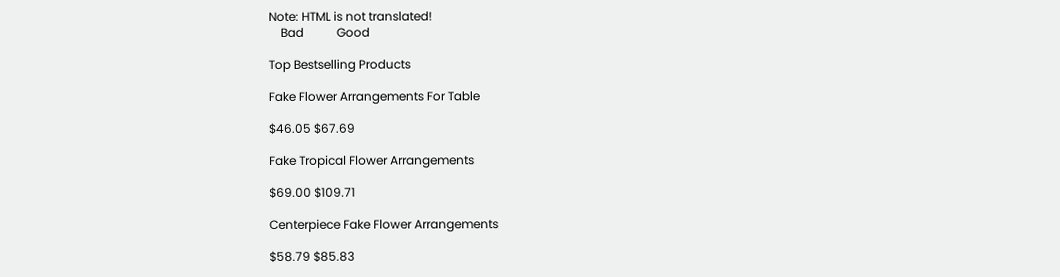Note: HTML is not translated!
    Bad           Good

Top Bestselling Products

Fake Flower Arrangements For Table

$46.05 $67.69

Fake Tropical Flower Arrangements

$69.00 $109.71

Centerpiece Fake Flower Arrangements

$58.79 $85.83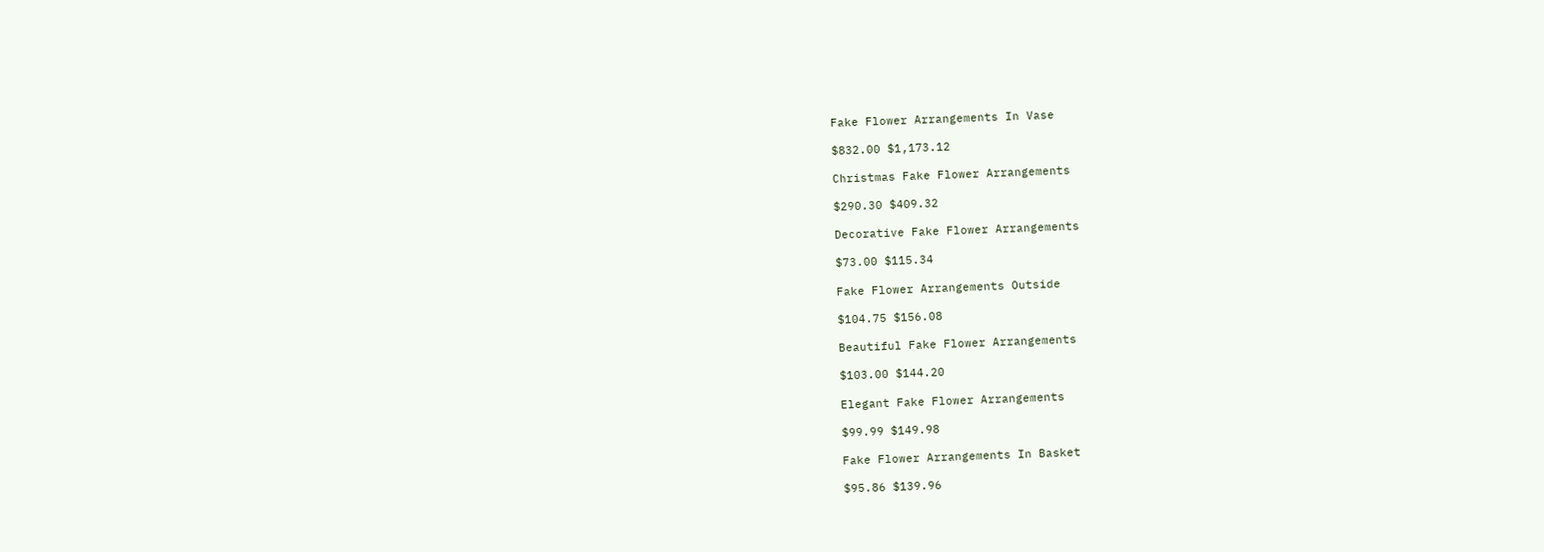Fake Flower Arrangements In Vase

$832.00 $1,173.12

Christmas Fake Flower Arrangements

$290.30 $409.32

Decorative Fake Flower Arrangements

$73.00 $115.34

Fake Flower Arrangements Outside

$104.75 $156.08

Beautiful Fake Flower Arrangements

$103.00 $144.20

Elegant Fake Flower Arrangements

$99.99 $149.98

Fake Flower Arrangements In Basket

$95.86 $139.96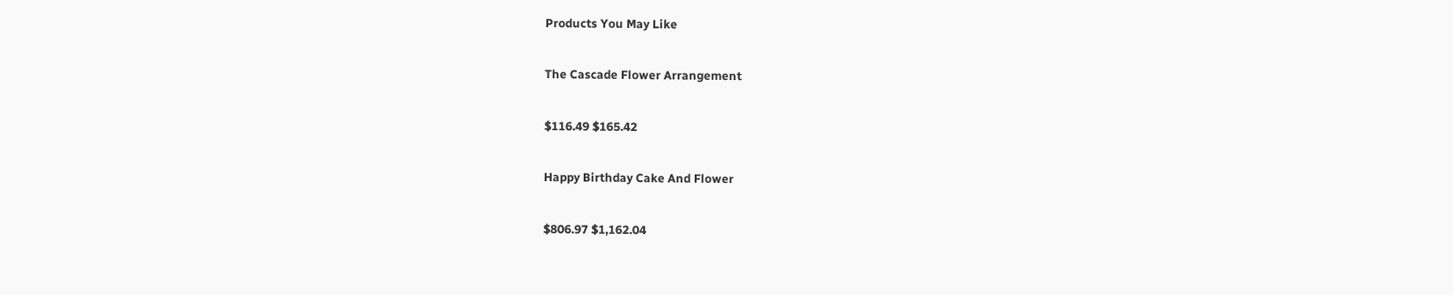Products You May Like

The Cascade Flower Arrangement

$116.49 $165.42

Happy Birthday Cake And Flower

$806.97 $1,162.04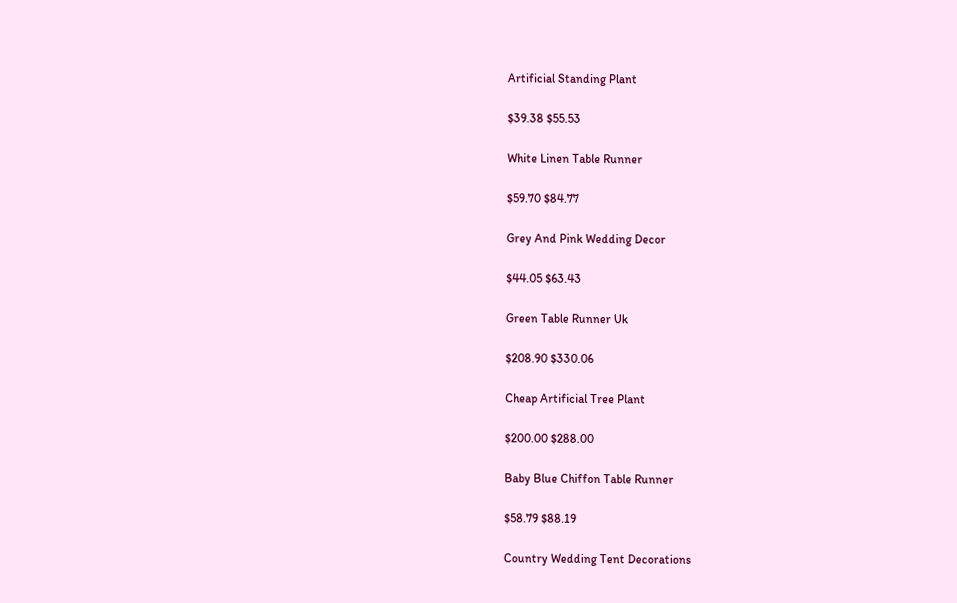Artificial Standing Plant

$39.38 $55.53

White Linen Table Runner

$59.70 $84.77

Grey And Pink Wedding Decor

$44.05 $63.43

Green Table Runner Uk

$208.90 $330.06

Cheap Artificial Tree Plant

$200.00 $288.00

Baby Blue Chiffon Table Runner

$58.79 $88.19

Country Wedding Tent Decorations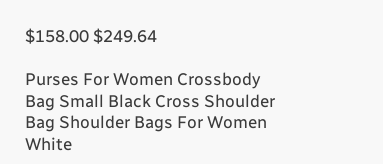$158.00 $249.64

Purses For Women Crossbody Bag Small Black Cross Shoulder Bag Shoulder Bags For Women White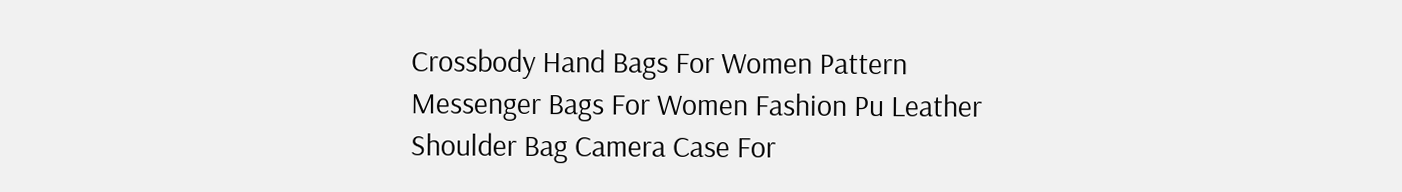Crossbody Hand Bags For Women Pattern Messenger Bags For Women Fashion Pu Leather Shoulder Bag Camera Case For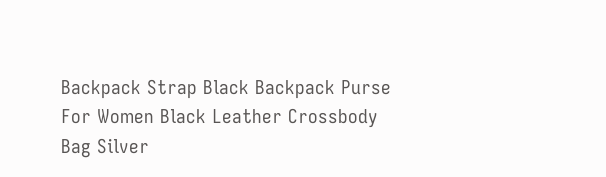Backpack Strap Black Backpack Purse For Women Black Leather Crossbody Bag Silver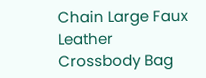Chain Large Faux Leather Crossbody Bag